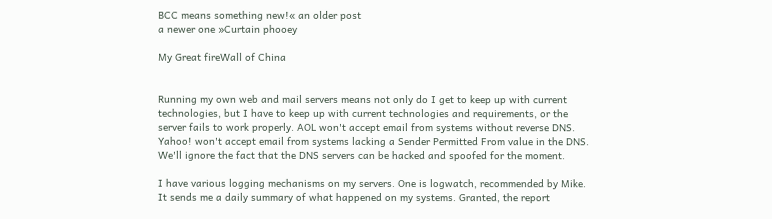BCC means something new!« an older post
a newer one »Curtain phooey

My Great fireWall of China


Running my own web and mail servers means not only do I get to keep up with current technologies, but I have to keep up with current technologies and requirements, or the server fails to work properly. AOL won't accept email from systems without reverse DNS. Yahoo! won't accept email from systems lacking a Sender Permitted From value in the DNS. We'll ignore the fact that the DNS servers can be hacked and spoofed for the moment.

I have various logging mechanisms on my servers. One is logwatch, recommended by Mike. It sends me a daily summary of what happened on my systems. Granted, the report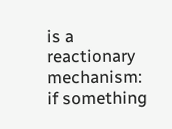is a reactionary mechanism: if something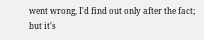went wrong, I'd find out only after the fact; but it's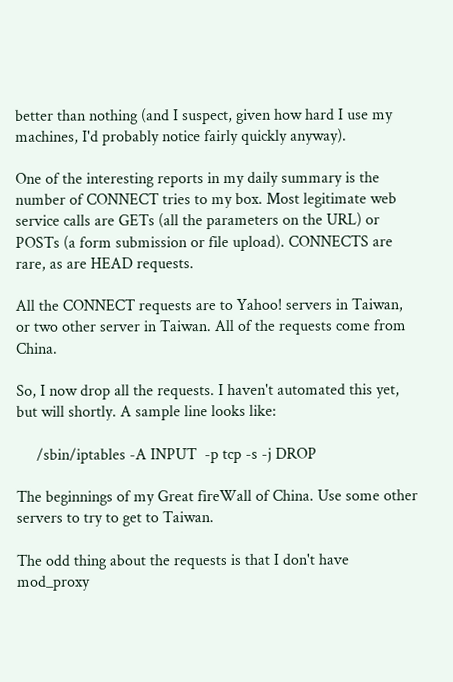better than nothing (and I suspect, given how hard I use my machines, I'd probably notice fairly quickly anyway).

One of the interesting reports in my daily summary is the number of CONNECT tries to my box. Most legitimate web service calls are GETs (all the parameters on the URL) or POSTs (a form submission or file upload). CONNECTS are rare, as are HEAD requests.

All the CONNECT requests are to Yahoo! servers in Taiwan, or two other server in Taiwan. All of the requests come from China.

So, I now drop all the requests. I haven't automated this yet, but will shortly. A sample line looks like:

     /sbin/iptables -A INPUT  -p tcp -s -j DROP

The beginnings of my Great fireWall of China. Use some other servers to try to get to Taiwan.

The odd thing about the requests is that I don't have mod_proxy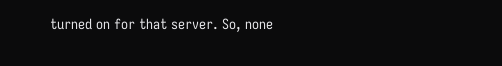turned on for that server. So, none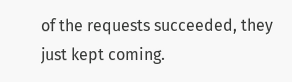of the requests succeeded, they just kept coming.